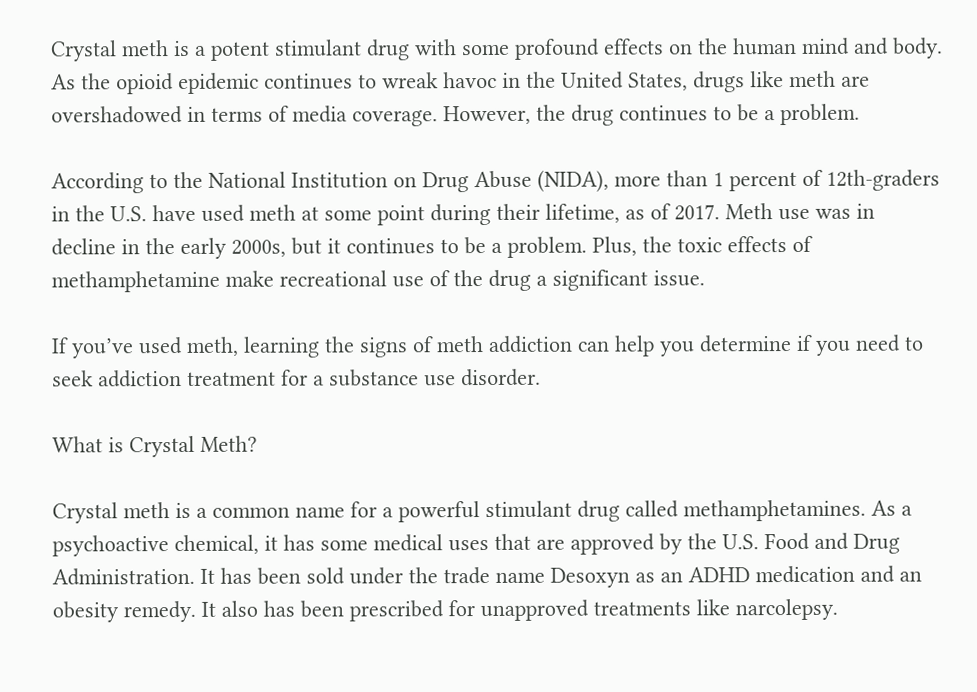Crystal meth is a potent stimulant drug with some profound effects on the human mind and body. As the opioid epidemic continues to wreak havoc in the United States, drugs like meth are overshadowed in terms of media coverage. However, the drug continues to be a problem.

According to the National Institution on Drug Abuse (NIDA), more than 1 percent of 12th-graders in the U.S. have used meth at some point during their lifetime, as of 2017. Meth use was in decline in the early 2000s, but it continues to be a problem. Plus, the toxic effects of methamphetamine make recreational use of the drug a significant issue.

If you’ve used meth, learning the signs of meth addiction can help you determine if you need to seek addiction treatment for a substance use disorder.

What is Crystal Meth?

Crystal meth is a common name for a powerful stimulant drug called methamphetamines. As a psychoactive chemical, it has some medical uses that are approved by the U.S. Food and Drug Administration. It has been sold under the trade name Desoxyn as an ADHD medication and an obesity remedy. It also has been prescribed for unapproved treatments like narcolepsy.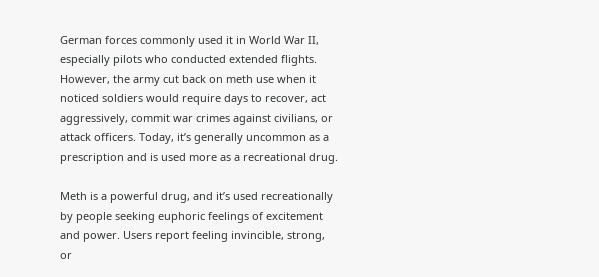German forces commonly used it in World War II, especially pilots who conducted extended flights. However, the army cut back on meth use when it noticed soldiers would require days to recover, act aggressively, commit war crimes against civilians, or attack officers. Today, it’s generally uncommon as a prescription and is used more as a recreational drug.

Meth is a powerful drug, and it’s used recreationally by people seeking euphoric feelings of excitement and power. Users report feeling invincible, strong, or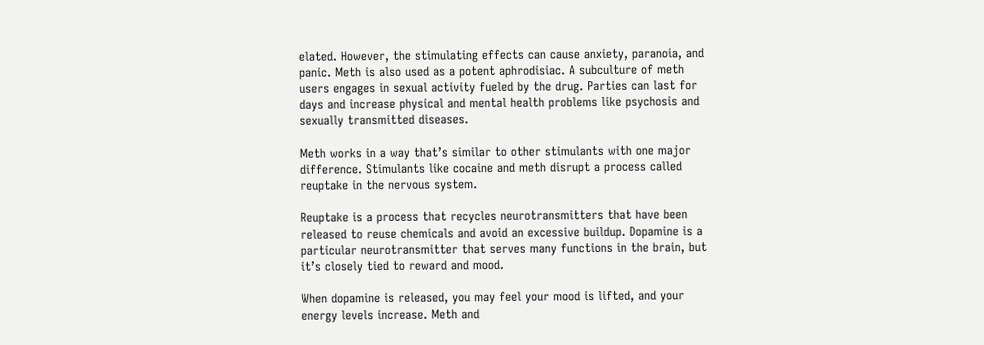elated. However, the stimulating effects can cause anxiety, paranoia, and panic. Meth is also used as a potent aphrodisiac. A subculture of meth users engages in sexual activity fueled by the drug. Parties can last for days and increase physical and mental health problems like psychosis and sexually transmitted diseases.

Meth works in a way that’s similar to other stimulants with one major difference. Stimulants like cocaine and meth disrupt a process called reuptake in the nervous system.

Reuptake is a process that recycles neurotransmitters that have been released to reuse chemicals and avoid an excessive buildup. Dopamine is a particular neurotransmitter that serves many functions in the brain, but it’s closely tied to reward and mood.

When dopamine is released, you may feel your mood is lifted, and your energy levels increase. Meth and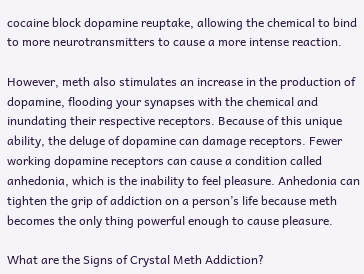cocaine block dopamine reuptake, allowing the chemical to bind to more neurotransmitters to cause a more intense reaction.

However, meth also stimulates an increase in the production of dopamine, flooding your synapses with the chemical and inundating their respective receptors. Because of this unique ability, the deluge of dopamine can damage receptors. Fewer working dopamine receptors can cause a condition called anhedonia, which is the inability to feel pleasure. Anhedonia can tighten the grip of addiction on a person’s life because meth becomes the only thing powerful enough to cause pleasure.

What are the Signs of Crystal Meth Addiction?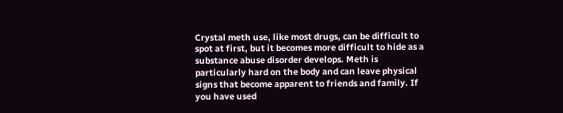Crystal meth use, like most drugs, can be difficult to spot at first, but it becomes more difficult to hide as a substance abuse disorder develops. Meth is particularly hard on the body and can leave physical signs that become apparent to friends and family. If you have used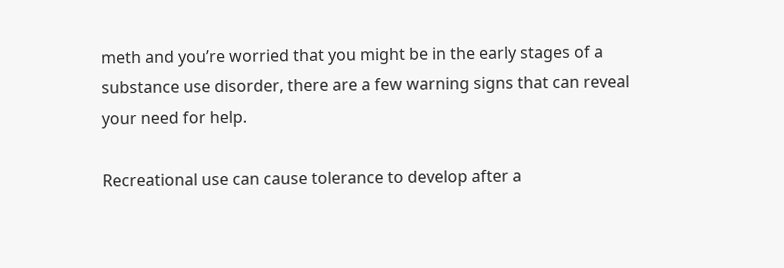meth and you’re worried that you might be in the early stages of a substance use disorder, there are a few warning signs that can reveal your need for help.

Recreational use can cause tolerance to develop after a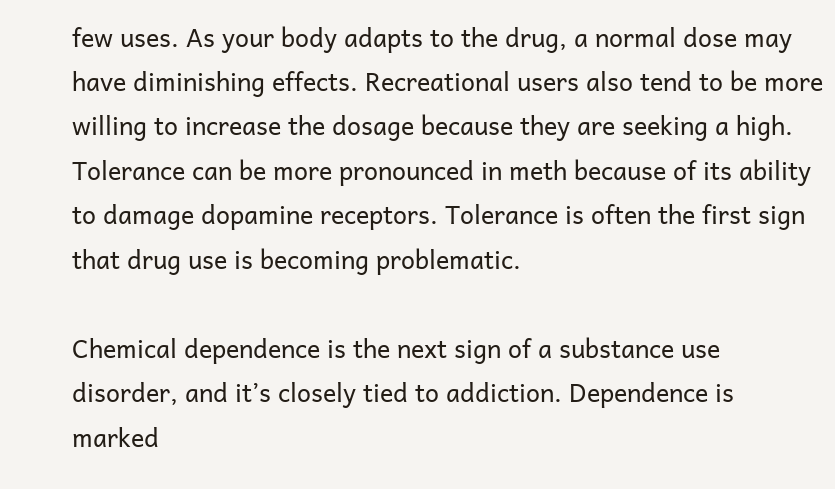few uses. As your body adapts to the drug, a normal dose may have diminishing effects. Recreational users also tend to be more willing to increase the dosage because they are seeking a high. Tolerance can be more pronounced in meth because of its ability to damage dopamine receptors. Tolerance is often the first sign that drug use is becoming problematic.

Chemical dependence is the next sign of a substance use disorder, and it’s closely tied to addiction. Dependence is marked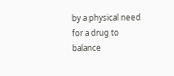by a physical need for a drug to balance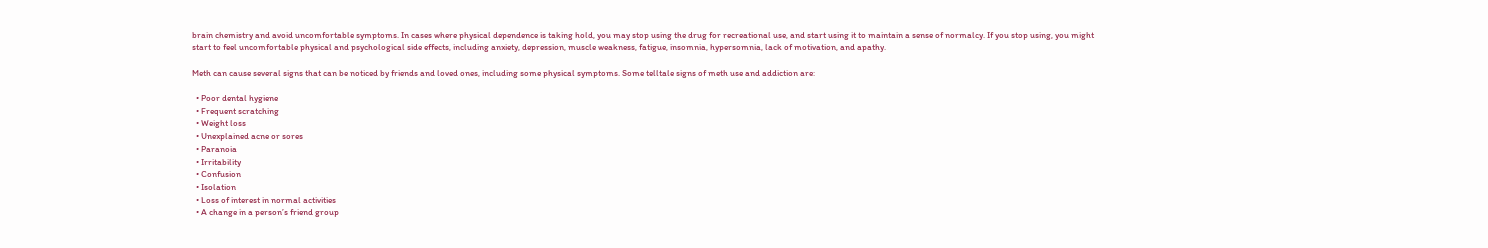brain chemistry and avoid uncomfortable symptoms. In cases where physical dependence is taking hold, you may stop using the drug for recreational use, and start using it to maintain a sense of normalcy. If you stop using, you might start to feel uncomfortable physical and psychological side effects, including anxiety, depression, muscle weakness, fatigue, insomnia, hypersomnia, lack of motivation, and apathy.

Meth can cause several signs that can be noticed by friends and loved ones, including some physical symptoms. Some telltale signs of meth use and addiction are:

  • Poor dental hygiene
  • Frequent scratching
  • Weight loss
  • Unexplained acne or sores
  • Paranoia
  • Irritability
  • Confusion
  • Isolation
  • Loss of interest in normal activities
  • A change in a person’s friend group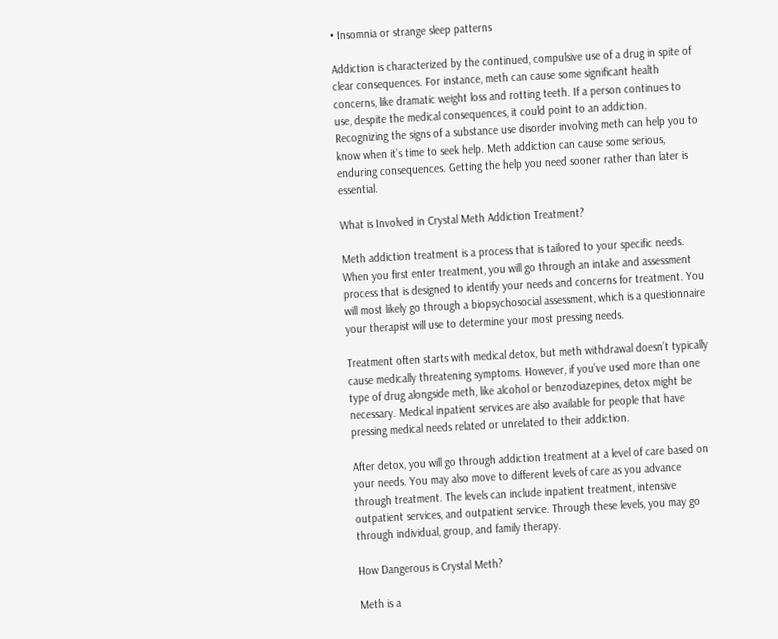• Insomnia or strange sleep patterns

Addiction is characterized by the continued, compulsive use of a drug in spite of clear consequences. For instance, meth can cause some significant health concerns, like dramatic weight loss and rotting teeth. If a person continues to use, despite the medical consequences, it could point to an addiction. Recognizing the signs of a substance use disorder involving meth can help you to know when it’s time to seek help. Meth addiction can cause some serious, enduring consequences. Getting the help you need sooner rather than later is essential.

What is Involved in Crystal Meth Addiction Treatment?

Meth addiction treatment is a process that is tailored to your specific needs. When you first enter treatment, you will go through an intake and assessment process that is designed to identify your needs and concerns for treatment. You will most likely go through a biopsychosocial assessment, which is a questionnaire your therapist will use to determine your most pressing needs.

Treatment often starts with medical detox, but meth withdrawal doesn’t typically cause medically threatening symptoms. However, if you’ve used more than one type of drug alongside meth, like alcohol or benzodiazepines, detox might be necessary. Medical inpatient services are also available for people that have pressing medical needs related or unrelated to their addiction.

After detox, you will go through addiction treatment at a level of care based on your needs. You may also move to different levels of care as you advance through treatment. The levels can include inpatient treatment, intensive outpatient services, and outpatient service. Through these levels, you may go through individual, group, and family therapy.

How Dangerous is Crystal Meth?

Meth is a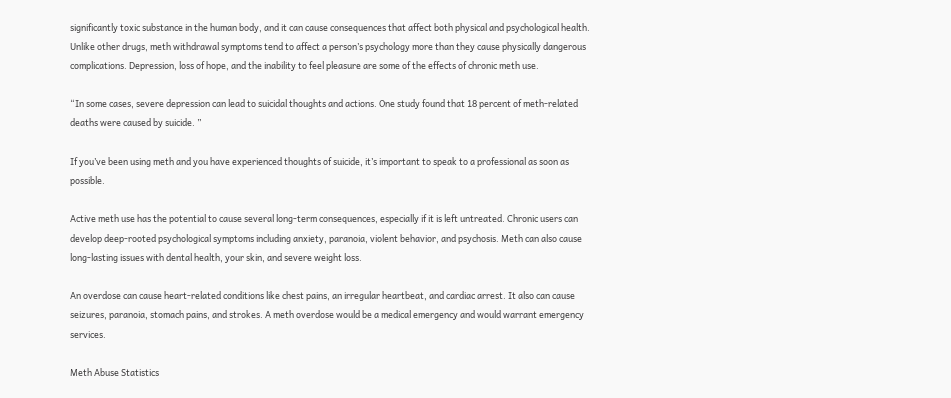significantly toxic substance in the human body, and it can cause consequences that affect both physical and psychological health. Unlike other drugs, meth withdrawal symptoms tend to affect a person’s psychology more than they cause physically dangerous complications. Depression, loss of hope, and the inability to feel pleasure are some of the effects of chronic meth use.

“In some cases, severe depression can lead to suicidal thoughts and actions. One study found that 18 percent of meth-related deaths were caused by suicide. ”

If you’ve been using meth and you have experienced thoughts of suicide, it’s important to speak to a professional as soon as possible.

Active meth use has the potential to cause several long-term consequences, especially if it is left untreated. Chronic users can develop deep-rooted psychological symptoms including anxiety, paranoia, violent behavior, and psychosis. Meth can also cause long-lasting issues with dental health, your skin, and severe weight loss.

An overdose can cause heart-related conditions like chest pains, an irregular heartbeat, and cardiac arrest. It also can cause seizures, paranoia, stomach pains, and strokes. A meth overdose would be a medical emergency and would warrant emergency services.

Meth Abuse Statistics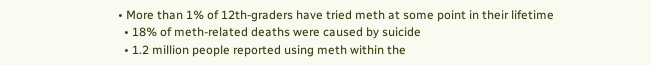• More than 1% of 12th-graders have tried meth at some point in their lifetime
  • 18% of meth-related deaths were caused by suicide
  • 1.2 million people reported using meth within the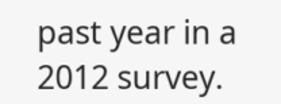past year in a 2012 survey.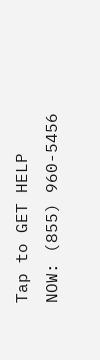Tap to GET HELP NOW: (855) 960-5456